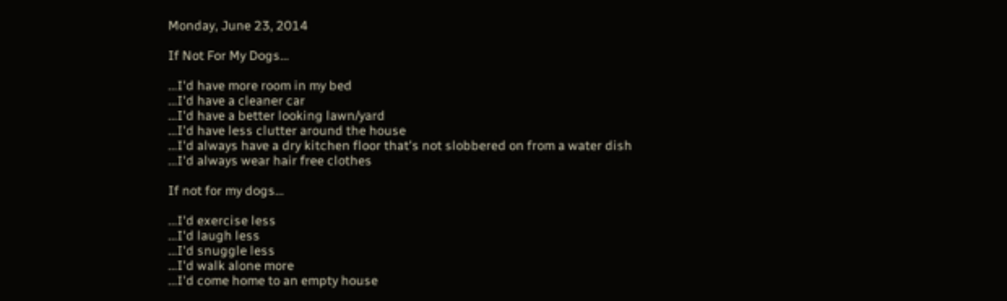Monday, June 23, 2014

If Not For My Dogs...

...I'd have more room in my bed
...I'd have a cleaner car
...I'd have a better looking lawn/yard
...I'd have less clutter around the house
...I'd always have a dry kitchen floor that's not slobbered on from a water dish
...I'd always wear hair free clothes

If not for my dogs...

...I'd exercise less
...I'd laugh less
...I'd snuggle less
...I'd walk alone more
...I'd come home to an empty house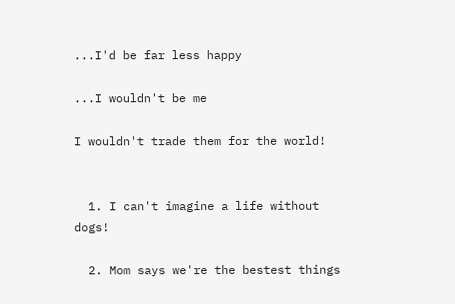...I'd be far less happy

...I wouldn't be me

I wouldn't trade them for the world!


  1. I can't imagine a life without dogs!

  2. Mom says we're the bestest things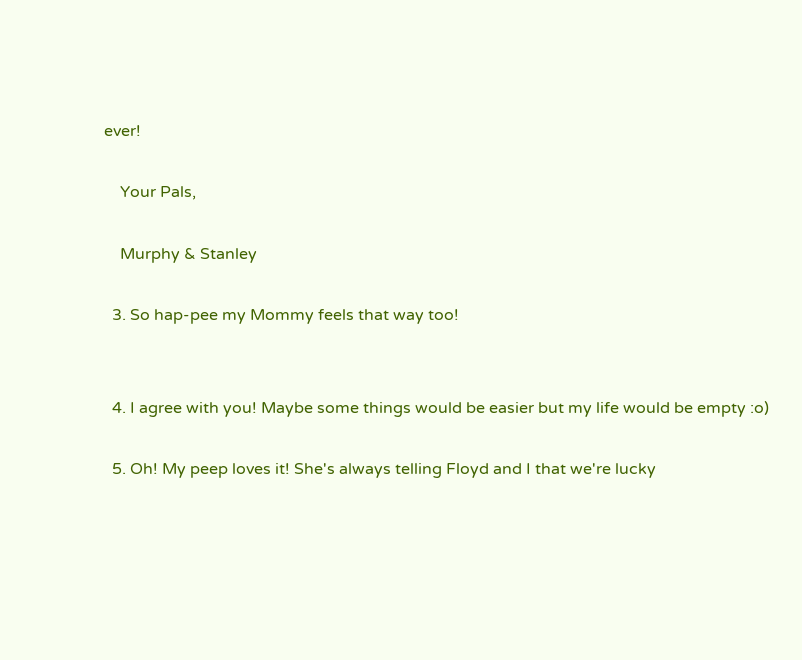ever!

    Your Pals,

    Murphy & Stanley

  3. So hap-pee my Mommy feels that way too!


  4. I agree with you! Maybe some things would be easier but my life would be empty :o)

  5. Oh! My peep loves it! She's always telling Floyd and I that we're lucky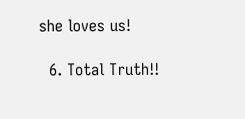she loves us!

  6. Total Truth!!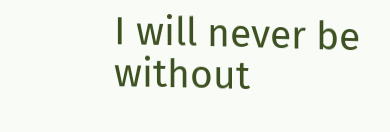I will never be without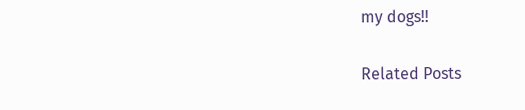my dogs!!


Related Posts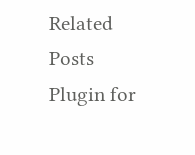Related Posts Plugin for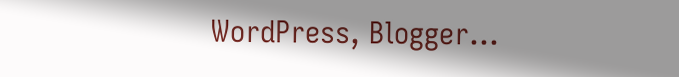WordPress, Blogger...